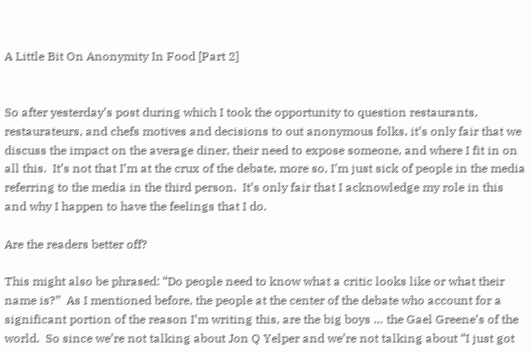A Little Bit On Anonymity In Food [Part 2]


So after yesterday’s post during which I took the opportunity to question restaurants, restaurateurs, and chefs motives and decisions to out anonymous folks, it’s only fair that we discuss the impact on the average diner, their need to expose someone, and where I fit in on all this.  It’s not that I’m at the crux of the debate, more so, I’m just sick of people in the media referring to the media in the third person.  It’s only fair that I acknowledge my role in this and why I happen to have the feelings that I do.

Are the readers better off?

This might also be phrased: “Do people need to know what a critic looks like or what their name is?”  As I mentioned before, the people at the center of the debate who account for a significant portion of the reason I’m writing this, are the big boys … the Gael Greene’s of the world.  So since we’re not talking about Jon Q Yelper and we’re not talking about “I just got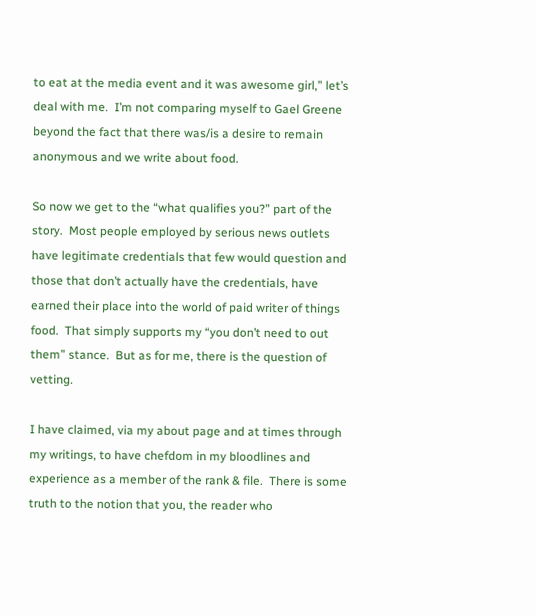to eat at the media event and it was awesome girl,” let’s deal with me.  I’m not comparing myself to Gael Greene beyond the fact that there was/is a desire to remain anonymous and we write about food.

So now we get to the “what qualifies you?” part of the story.  Most people employed by serious news outlets have legitimate credentials that few would question and those that don’t actually have the credentials, have earned their place into the world of paid writer of things food.  That simply supports my “you don’t need to out them” stance.  But as for me, there is the question of vetting.

I have claimed, via my about page and at times through my writings, to have chefdom in my bloodlines and experience as a member of the rank & file.  There is some truth to the notion that you, the reader who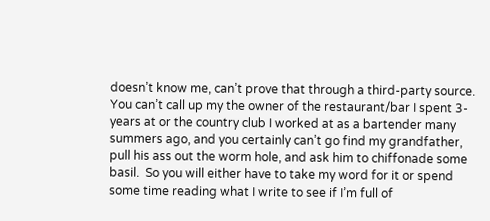doesn’t know me, can’t prove that through a third-party source.  You can’t call up my the owner of the restaurant/bar I spent 3-years at or the country club I worked at as a bartender many summers ago, and you certainly can’t go find my grandfather, pull his ass out the worm hole, and ask him to chiffonade some basil.  So you will either have to take my word for it or spend some time reading what I write to see if I’m full of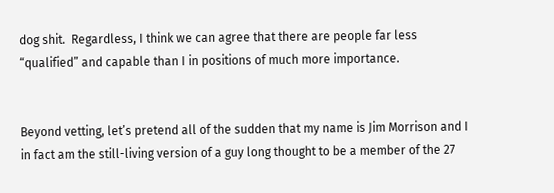dog shit.  Regardless, I think we can agree that there are people far less “qualified” and capable than I in positions of much more importance.


Beyond vetting, let’s pretend all of the sudden that my name is Jim Morrison and I in fact am the still-living version of a guy long thought to be a member of the 27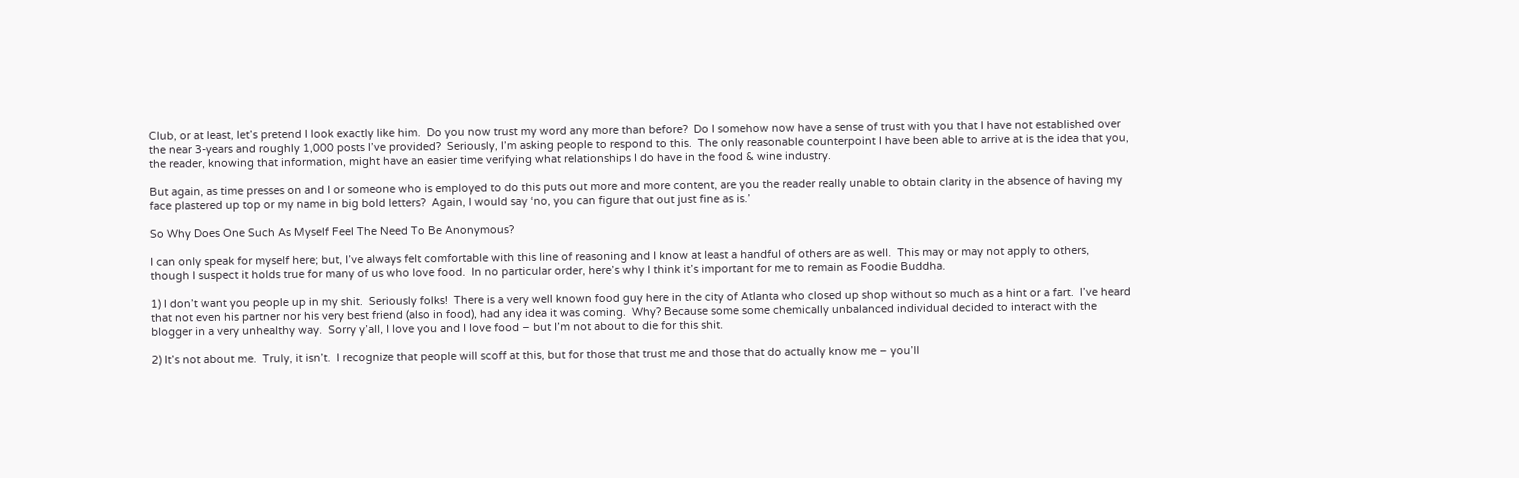Club, or at least, let’s pretend I look exactly like him.  Do you now trust my word any more than before?  Do I somehow now have a sense of trust with you that I have not established over the near 3-years and roughly 1,000 posts I’ve provided?  Seriously, I’m asking people to respond to this.  The only reasonable counterpoint I have been able to arrive at is the idea that you, the reader, knowing that information, might have an easier time verifying what relationships I do have in the food & wine industry.

But again, as time presses on and I or someone who is employed to do this puts out more and more content, are you the reader really unable to obtain clarity in the absence of having my face plastered up top or my name in big bold letters?  Again, I would say ‘no, you can figure that out just fine as is.’

So Why Does One Such As Myself Feel The Need To Be Anonymous?

I can only speak for myself here; but, I’ve always felt comfortable with this line of reasoning and I know at least a handful of others are as well.  This may or may not apply to others, though I suspect it holds true for many of us who love food.  In no particular order, here’s why I think it’s important for me to remain as Foodie Buddha.

1) I don’t want you people up in my shit.  Seriously folks!  There is a very well known food guy here in the city of Atlanta who closed up shop without so much as a hint or a fart.  I’ve heard that not even his partner nor his very best friend (also in food), had any idea it was coming.  Why? Because some some chemically unbalanced individual decided to interact with the blogger in a very unhealthy way.  Sorry y’all, I love you and I love food – but I’m not about to die for this shit.

2) It’s not about me.  Truly, it isn’t.  I recognize that people will scoff at this, but for those that trust me and those that do actually know me – you’ll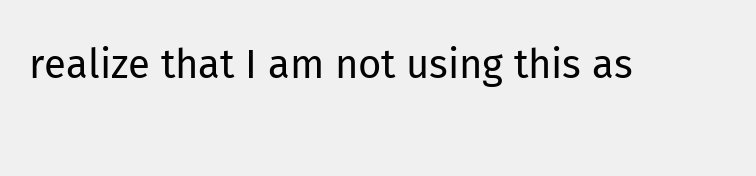realize that I am not using this as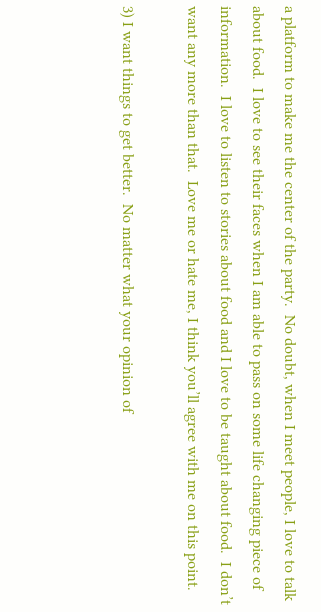a platform to make me the center of the party.  No doubt, when I meet people, I love to talk about food.  I love to see their faces when I am able to pass on some life changing piece of information.  I love to listen to stories about food and I love to be taught about food.  I don’t want any more than that.  Love me or hate me, I think you’ll agree with me on this point.

3) I want things to get better.  No matter what your opinion of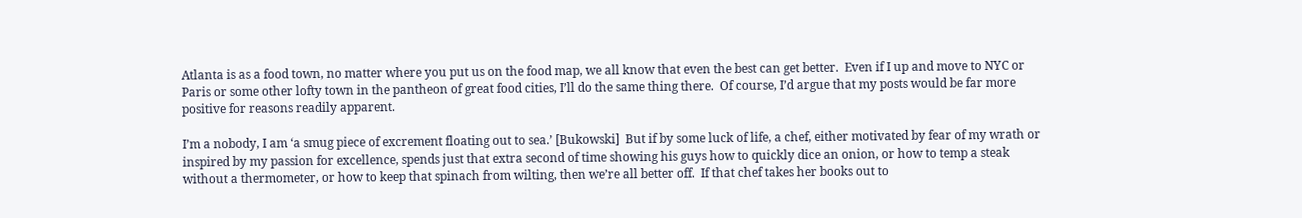Atlanta is as a food town, no matter where you put us on the food map, we all know that even the best can get better.  Even if I up and move to NYC or Paris or some other lofty town in the pantheon of great food cities, I’ll do the same thing there.  Of course, I’d argue that my posts would be far more positive for reasons readily apparent.

I’m a nobody, I am ‘a smug piece of excrement floating out to sea.’ [Bukowski]  But if by some luck of life, a chef, either motivated by fear of my wrath or inspired by my passion for excellence, spends just that extra second of time showing his guys how to quickly dice an onion, or how to temp a steak without a thermometer, or how to keep that spinach from wilting, then we’re all better off.  If that chef takes her books out to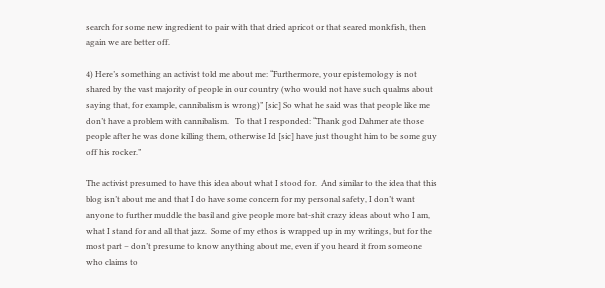search for some new ingredient to pair with that dried apricot or that seared monkfish, then again we are better off.

4) Here’s something an activist told me about me: “Furthermore, your epistemology is not shared by the vast majority of people in our country (who would not have such qualms about saying that, for example, cannibalism is wrong)” [sic] So what he said was that people like me don’t have a problem with cannibalism.   To that I responded: “Thank god Dahmer ate those people after he was done killing them, otherwise Id [sic] have just thought him to be some guy off his rocker.”

The activist presumed to have this idea about what I stood for.  And similar to the idea that this blog isn’t about me and that I do have some concern for my personal safety, I don’t want anyone to further muddle the basil and give people more bat-shit crazy ideas about who I am, what I stand for and all that jazz.  Some of my ethos is wrapped up in my writings, but for the most part – don’t presume to know anything about me, even if you heard it from someone who claims to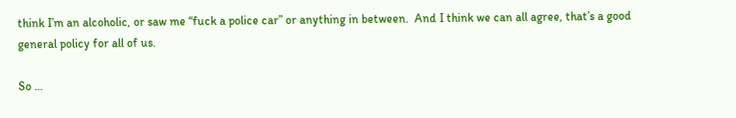think I’m an alcoholic, or saw me “fuck a police car” or anything in between.  And I think we can all agree, that’s a good general policy for all of us.

So …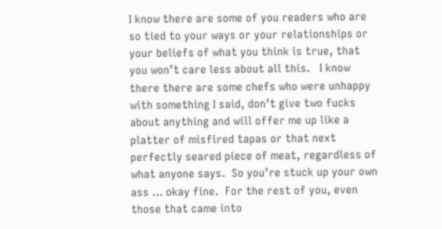I know there are some of you readers who are so tied to your ways or your relationships or your beliefs of what you think is true, that you won’t care less about all this.   I know there there are some chefs who were unhappy with something I said, don’t give two fucks about anything and will offer me up like a  platter of misfired tapas or that next perfectly seared piece of meat, regardless of what anyone says.  So you’re stuck up your own ass … okay fine.  For the rest of you, even those that came into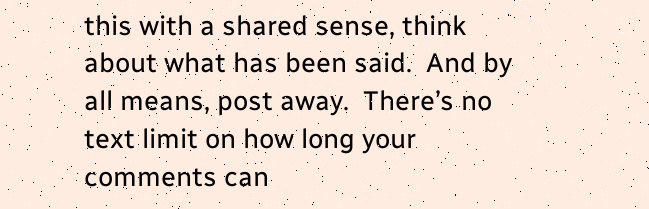this with a shared sense, think about what has been said.  And by all means, post away.  There’s no text limit on how long your comments can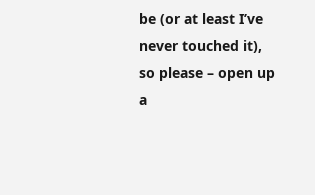be (or at least I’ve never touched it), so please – open up a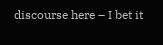discourse here – I bet it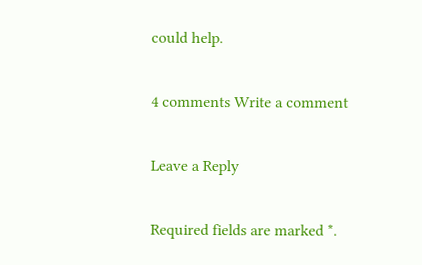could help.

4 comments Write a comment

Leave a Reply

Required fields are marked *.